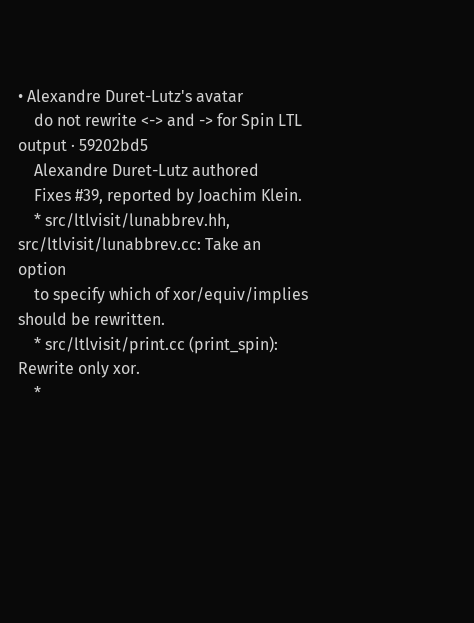• Alexandre Duret-Lutz's avatar
    do not rewrite <-> and -> for Spin LTL output · 59202bd5
    Alexandre Duret-Lutz authored
    Fixes #39, reported by Joachim Klein.
    * src/ltlvisit/lunabbrev.hh, src/ltlvisit/lunabbrev.cc: Take an option
    to specify which of xor/equiv/implies should be rewritten.
    * src/ltlvisit/print.cc (print_spin): Rewrite only xor.
    *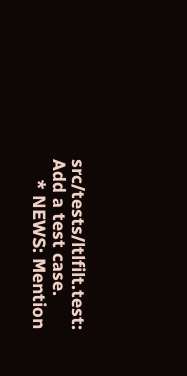src/tests/ltlfilt.test: Add a test case.
    * NEWS: Mention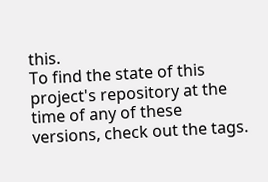this.
To find the state of this project's repository at the time of any of these versions, check out the tags.